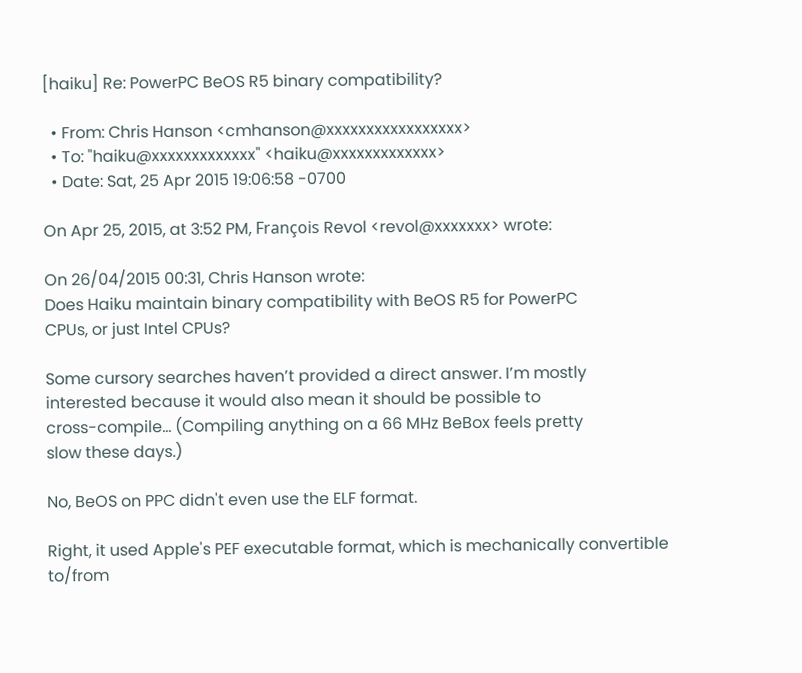[haiku] Re: PowerPC BeOS R5 binary compatibility?

  • From: Chris Hanson <cmhanson@xxxxxxxxxxxxxxxxx>
  • To: "haiku@xxxxxxxxxxxxx" <haiku@xxxxxxxxxxxxx>
  • Date: Sat, 25 Apr 2015 19:06:58 -0700

On Apr 25, 2015, at 3:52 PM, François Revol <revol@xxxxxxx> wrote:

On 26/04/2015 00:31, Chris Hanson wrote:
Does Haiku maintain binary compatibility with BeOS R5 for PowerPC
CPUs, or just Intel CPUs?

Some cursory searches haven’t provided a direct answer. I’m mostly
interested because it would also mean it should be possible to
cross-compile… (Compiling anything on a 66 MHz BeBox feels pretty
slow these days.)

No, BeOS on PPC didn't even use the ELF format.

Right, it used Apple's PEF executable format, which is mechanically convertible
to/from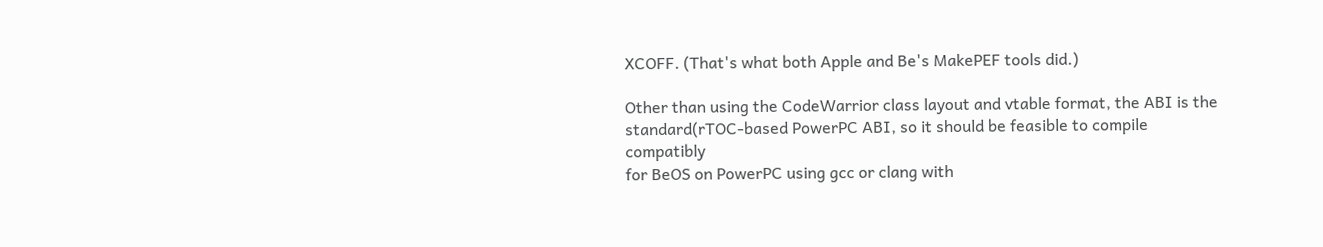XCOFF. (That's what both Apple and Be's MakePEF tools did.)

Other than using the CodeWarrior class layout and vtable format, the ABI is the
standard(rTOC-based PowerPC ABI, so it should be feasible to compile compatibly
for BeOS on PowerPC using gcc or clang with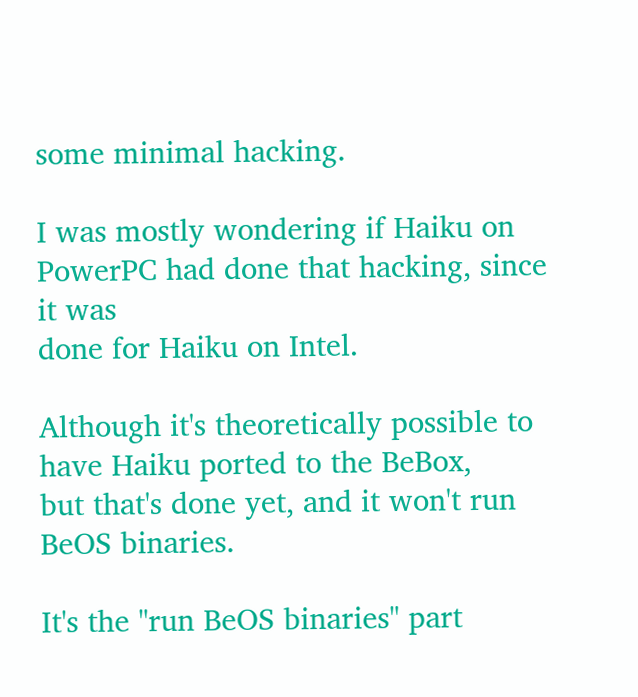some minimal hacking.

I was mostly wondering if Haiku on PowerPC had done that hacking, since it was
done for Haiku on Intel.

Although it's theoretically possible to have Haiku ported to the BeBox,
but that's done yet, and it won't run BeOS binaries.

It's the "run BeOS binaries" part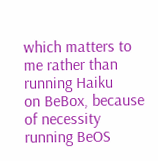which matters to me rather than running Haiku
on BeBox, because of necessity running BeOS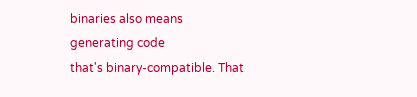binaries also means generating code
that's binary-compatible. That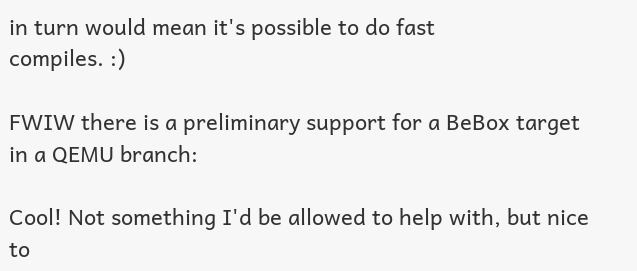in turn would mean it's possible to do fast
compiles. :)

FWIW there is a preliminary support for a BeBox target in a QEMU branch:

Cool! Not something I'd be allowed to help with, but nice to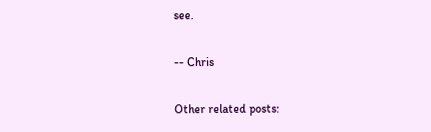see.

-- Chris

Other related posts: